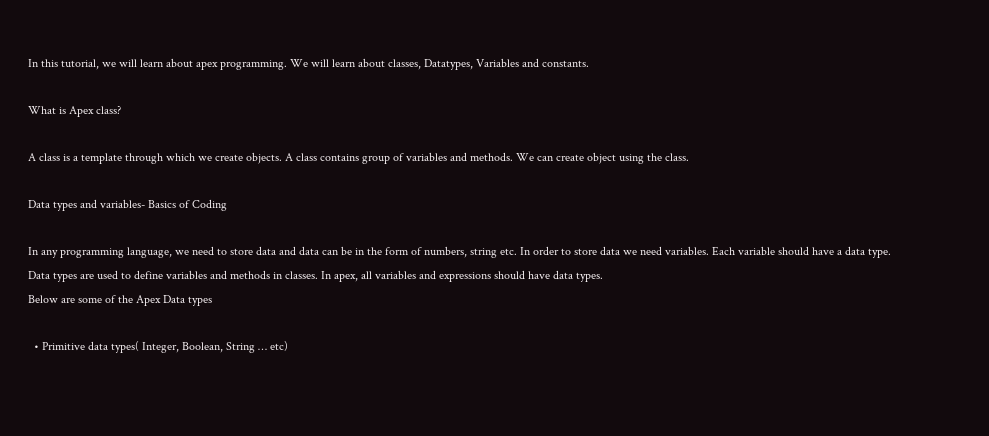In this tutorial, we will learn about apex programming. We will learn about classes, Datatypes, Variables and constants.

What is Apex class?

A class is a template through which we create objects. A class contains group of variables and methods. We can create object using the class.

Data types and variables- Basics of Coding

In any programming language, we need to store data and data can be in the form of numbers, string etc. In order to store data we need variables. Each variable should have a data type. Data types are used to define variables and methods in classes. In apex, all variables and expressions should have data types.
Below are some of the Apex Data types

  • Primitive data types( Integer, Boolean, String … etc)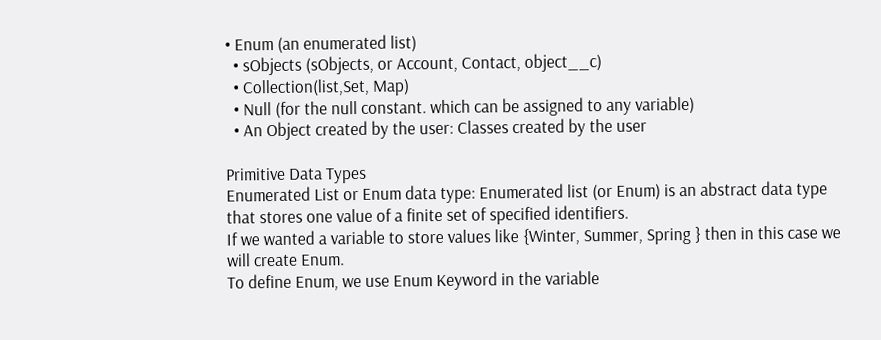• Enum (an enumerated list)
  • sObjects (sObjects, or Account, Contact, object__c)
  • Collection(list,Set, Map)
  • Null (for the null constant. which can be assigned to any variable)
  • An Object created by the user: Classes created by the user

Primitive Data Types
Enumerated List or Enum data type: Enumerated list (or Enum) is an abstract data type that stores one value of a finite set of specified identifiers.
If we wanted a variable to store values like {Winter, Summer, Spring } then in this case we will create Enum.
To define Enum, we use Enum Keyword in the variable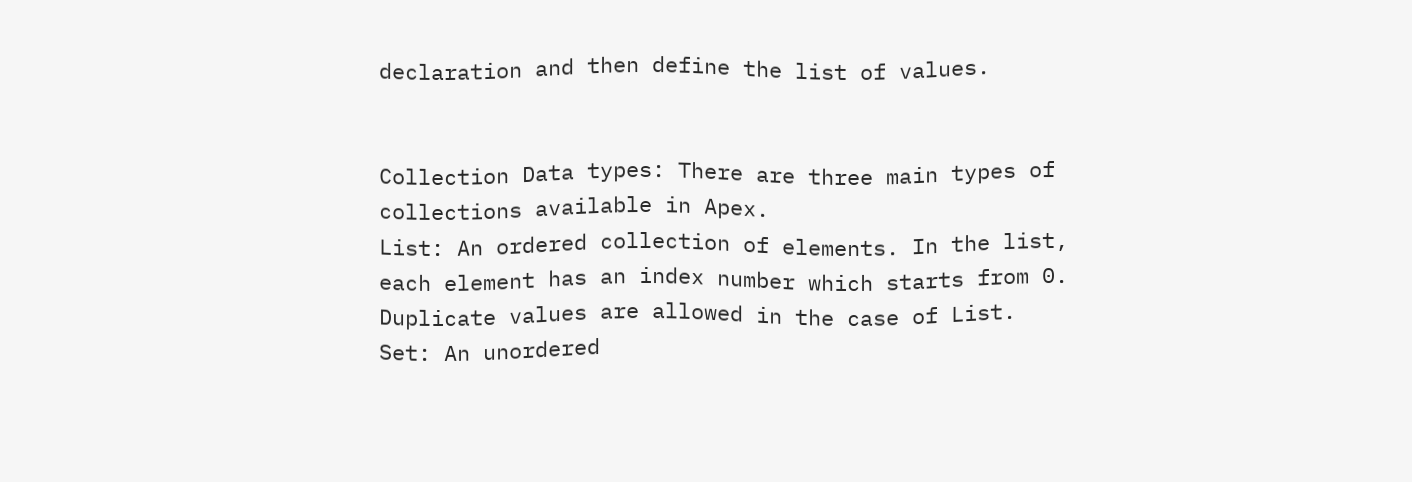declaration and then define the list of values.


Collection Data types: There are three main types of collections available in Apex.
List: An ordered collection of elements. In the list, each element has an index number which starts from 0. Duplicate values are allowed in the case of List.
Set: An unordered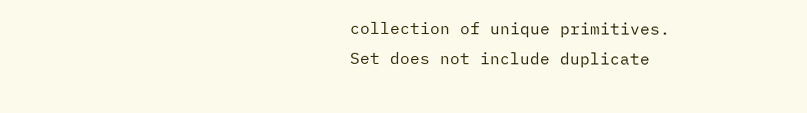collection of unique primitives. Set does not include duplicate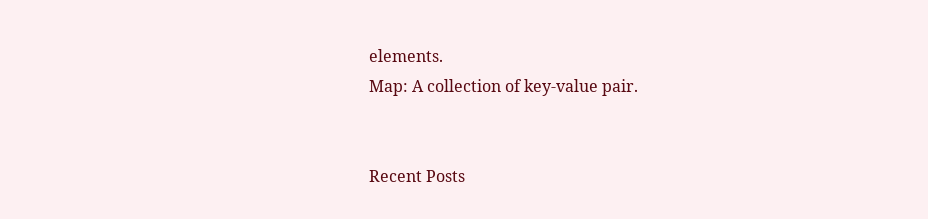elements.
Map: A collection of key-value pair.


Recent Posts